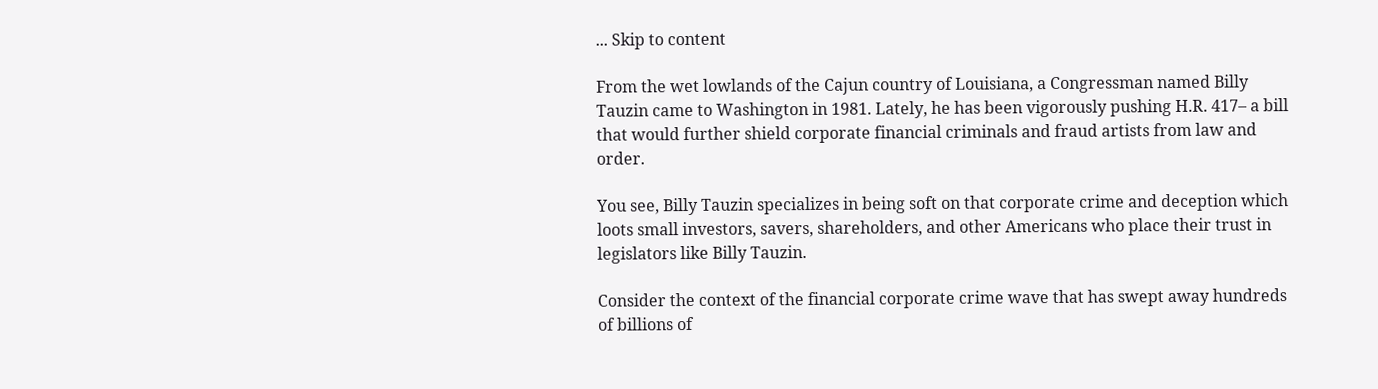... Skip to content

From the wet lowlands of the Cajun country of Louisiana, a Congressman named Billy Tauzin came to Washington in 1981. Lately, he has been vigorously pushing H.R. 417– a bill that would further shield corporate financial criminals and fraud artists from law and order.

You see, Billy Tauzin specializes in being soft on that corporate crime and deception which loots small investors, savers, shareholders, and other Americans who place their trust in legislators like Billy Tauzin.

Consider the context of the financial corporate crime wave that has swept away hundreds of billions of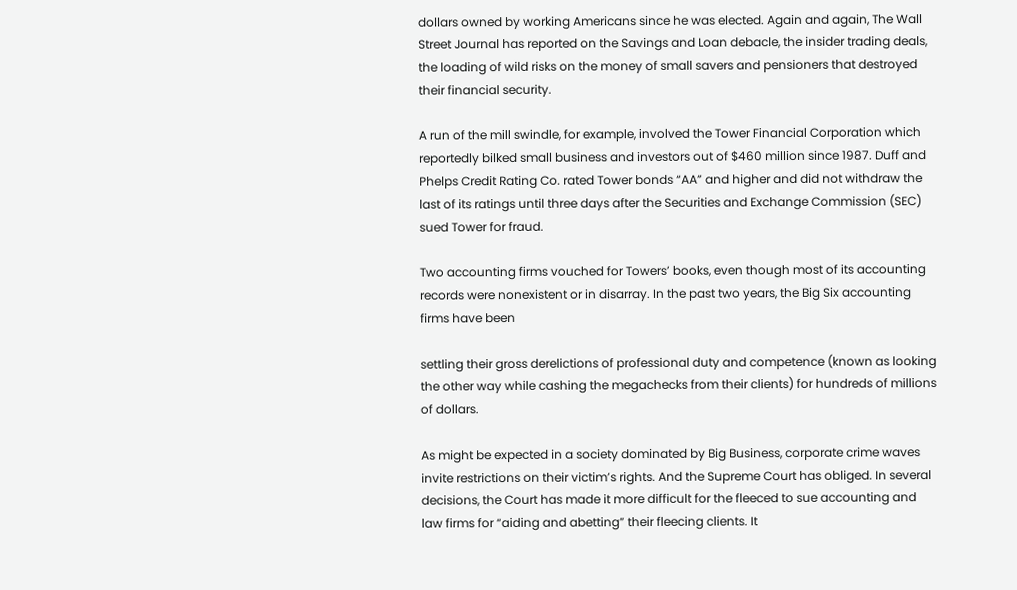dollars owned by working Americans since he was elected. Again and again, The Wall Street Journal has reported on the Savings and Loan debacle, the insider trading deals, the loading of wild risks on the money of small savers and pensioners that destroyed their financial security.

A run of the mill swindle, for example, involved the Tower Financial Corporation which reportedly bilked small business and investors out of $460 million since 1987. Duff and Phelps Credit Rating Co. rated Tower bonds “AA” and higher and did not withdraw the last of its ratings until three days after the Securities and Exchange Commission (SEC) sued Tower for fraud.

Two accounting firms vouched for Towers’ books, even though most of its accounting records were nonexistent or in disarray. In the past two years, the Big Six accounting firms have been

settling their gross derelictions of professional duty and competence (known as looking the other way while cashing the megachecks from their clients) for hundreds of millions of dollars.

As might be expected in a society dominated by Big Business, corporate crime waves invite restrictions on their victim’s rights. And the Supreme Court has obliged. In several decisions, the Court has made it more difficult for the fleeced to sue accounting and law firms for “aiding and abetting” their fleecing clients. It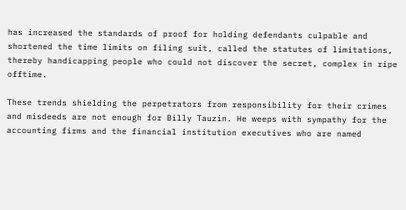has increased the standards of proof for holding defendants culpable and shortened the time limits on filing suit, called the statutes of limitations, thereby handicapping people who could not discover the secret, complex in ripe offtime.

These trends shielding the perpetrators from responsibility for their crimes and misdeeds are not enough for Billy Tauzin. He weeps with sympathy for the accounting firms and the financial institution executives who are named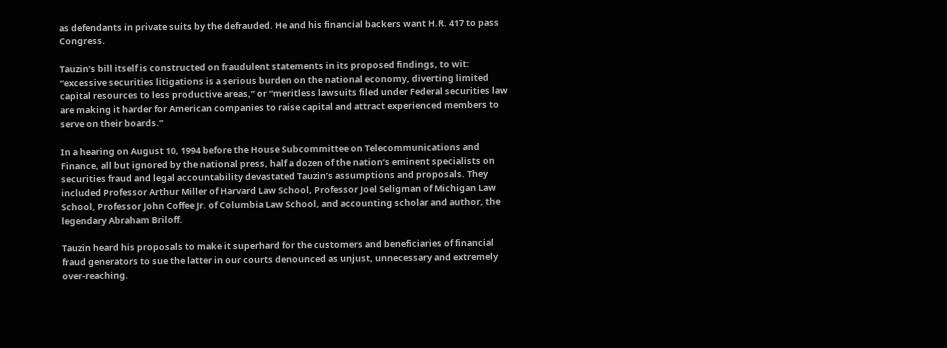as defendants in private suits by the defrauded. He and his financial backers want H.R. 417 to pass Congress.

Tauzin’s bill itself is constructed on fraudulent statements in its proposed findings, to wit: “excessive securities litigations is a serious burden on the national economy, diverting limited capital resources to less productive areas,” or “meritless lawsuits filed under Federal securities law are making it harder for American companies to raise capital and attract experienced members to serve on their boards.”

In a hearing on August 10, 1994 before the House Subcommittee on Telecommunications and Finance, all but ignored by the national press, half a dozen of the nation’s eminent specialists on securities fraud and legal accountability devastated Tauzin’s assumptions and proposals. They included Professor Arthur Miller of Harvard Law School, Professor Joel Seligman of Michigan Law School, Professor John Coffee Jr. of Columbia Law School, and accounting scholar and author, the legendary Abraham Briloff.

Tauzin heard his proposals to make it superhard for the customers and beneficiaries of financial fraud generators to sue the latter in our courts denounced as unjust, unnecessary and extremely over-reaching.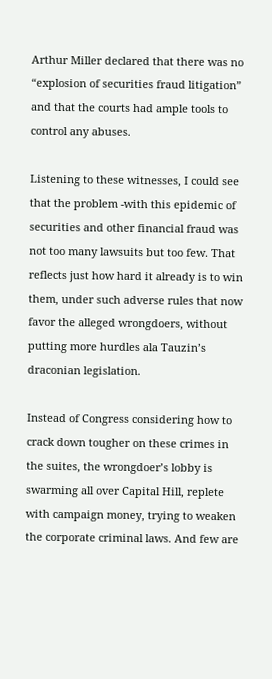Arthur Miller declared that there was no “explosion of securities fraud litigation” and that the courts had ample tools to control any abuses.

Listening to these witnesses, I could see that the problem -with this epidemic of securities and other financial fraud was not too many lawsuits but too few. That reflects just how hard it already is to win them, under such adverse rules that now favor the alleged wrongdoers, without putting more hurdles ala Tauzin’s draconian legislation.

Instead of Congress considering how to crack down tougher on these crimes in the suites, the wrongdoer’s lobby is swarming all over Capital Hill, replete with campaign money, trying to weaken the corporate criminal laws. And few are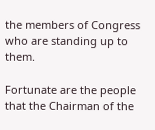the members of Congress who are standing up to them.

Fortunate are the people that the Chairman of the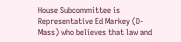House Subcommittee is Representative Ed Markey (D-Mass) who believes that law and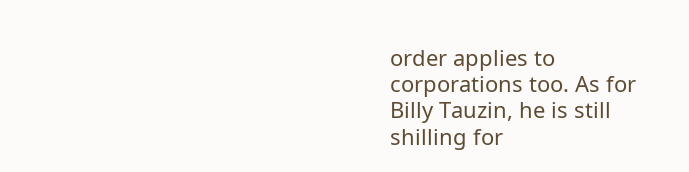order applies to corporations too. As for Billy Tauzin, he is still shilling for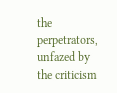the perpetrators, unfazed by the criticism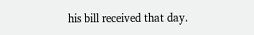his bill received that day.